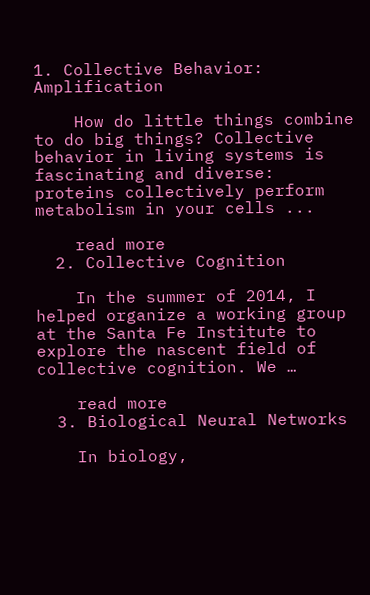1. Collective Behavior: Amplification

    How do little things combine to do big things? Collective behavior in living systems is fascinating and diverse: proteins collectively perform metabolism in your cells ...

    read more
  2. Collective Cognition

    In the summer of 2014, I helped organize a working group at the Santa Fe Institute to explore the nascent field of collective cognition. We …

    read more
  3. Biological Neural Networks

    In biology,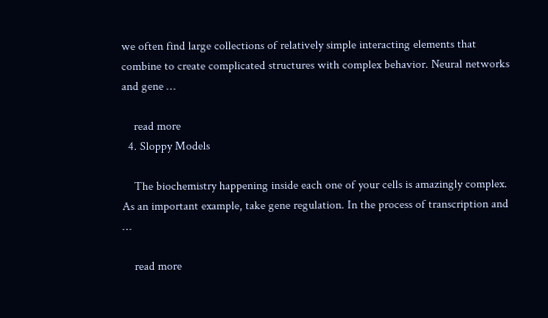we often find large collections of relatively simple interacting elements that combine to create complicated structures with complex behavior. Neural networks and gene …

    read more
  4. Sloppy Models

    The biochemistry happening inside each one of your cells is amazingly complex. As an important example, take gene regulation. In the process of transcription and …

    read more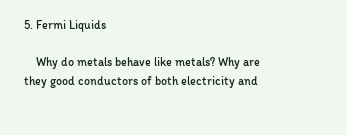5. Fermi Liquids

    Why do metals behave like metals? Why are they good conductors of both electricity and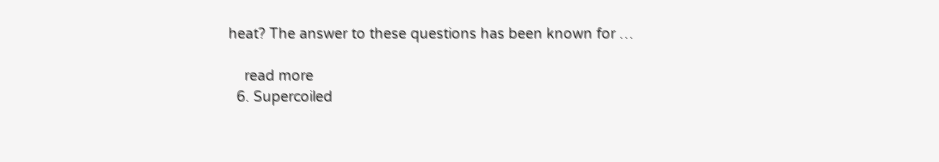heat? The answer to these questions has been known for …

    read more
  6. Supercoiled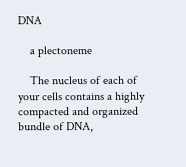DNA

    a plectoneme

    The nucleus of each of your cells contains a highly compacted and organized bundle of DNA,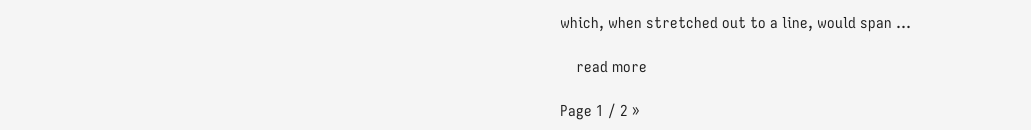which, when stretched out to a line, would span …

    read more

Page 1 / 2 »